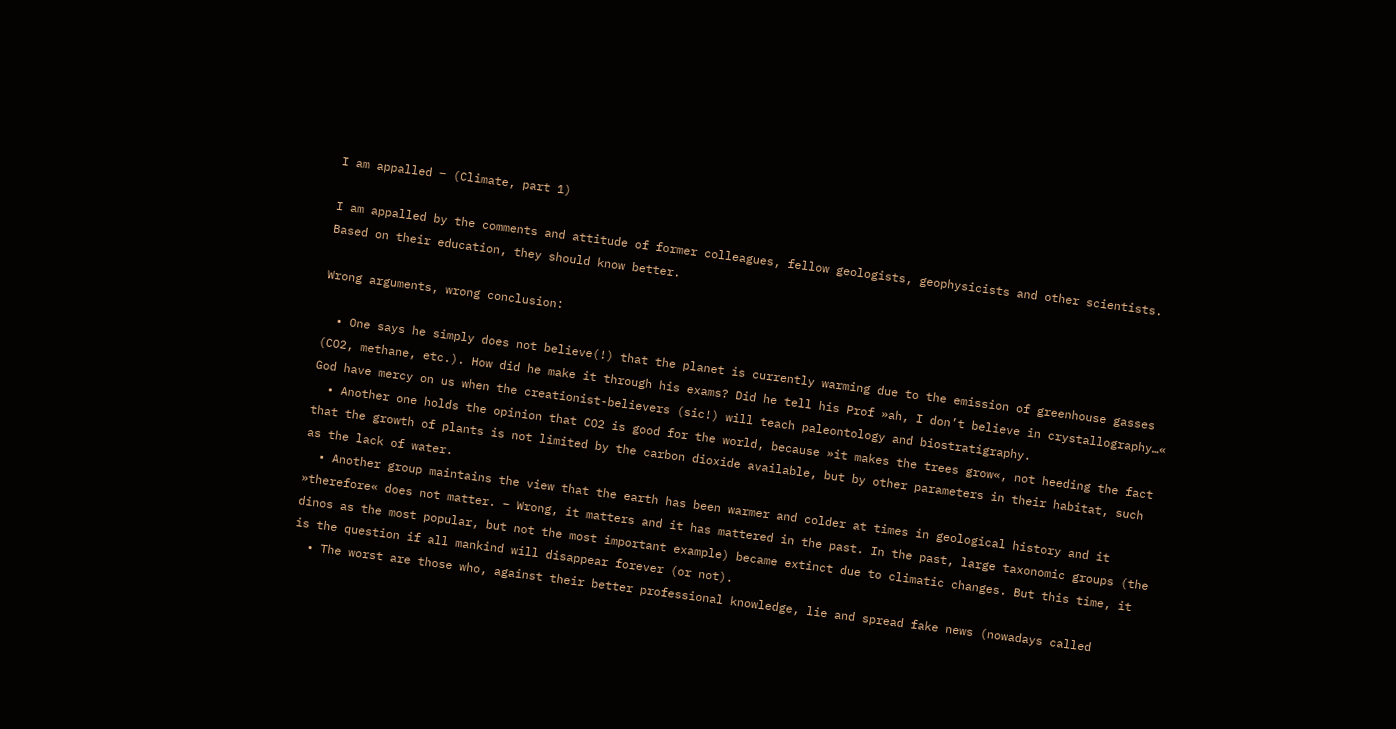I am appalled ‒ (Climate, part 1)

I am appalled by the comments and attitude of former colleagues, fellow geologists, geophysicists and other scientists. Based on their education, they should know better.

Wrong arguments, wrong conclusion:

  • One says he simply does not believe(!) that the planet is currently warming due to the emission of greenhouse gasses (CO2, methane, etc.). How did he make it through his exams? Did he tell his Prof »ah, I don’t believe in crystallography…« God have mercy on us when the creationist-believers (sic!) will teach paleontology and biostratigraphy.
  • Another one holds the opinion that CO2 is good for the world, because »it makes the trees grow«, not heeding the fact that the growth of plants is not limited by the carbon dioxide available, but by other parameters in their habitat, such as the lack of water.
  • Another group maintains the view that the earth has been warmer and colder at times in geological history and it »therefore« does not matter. – Wrong, it matters and it has mattered in the past. In the past, large taxonomic groups (the dinos as the most popular, but not the most important example) became extinct due to climatic changes. But this time, it is the question if all mankind will disappear forever (or not).
  • The worst are those who, against their better professional knowledge, lie and spread fake news (nowadays called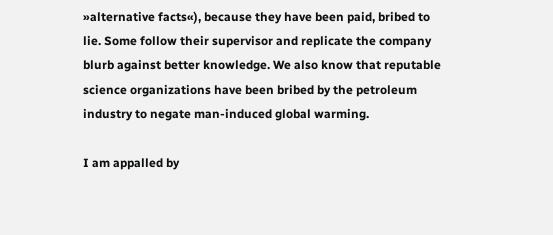»alternative facts«), because they have been paid, bribed to lie. Some follow their supervisor and replicate the company blurb against better knowledge. We also know that reputable science organizations have been bribed by the petroleum industry to negate man-induced global warming.

I am appalled by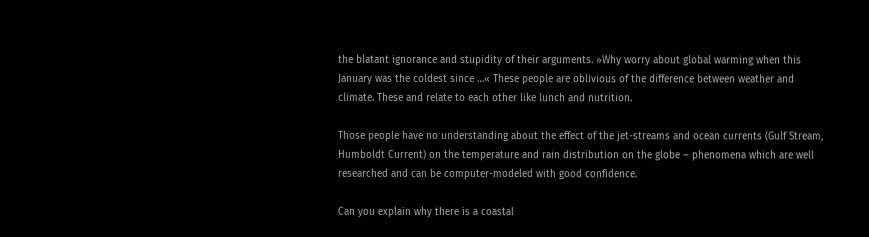the blatant ignorance and stupidity of their arguments. »Why worry about global warming when this January was the coldest since …« These people are oblivious of the difference between weather and climate. These and relate to each other like lunch and nutrition.

Those people have no understanding about the effect of the jet-streams and ocean currents (Gulf Stream, Humboldt Current) on the temperature and rain distribution on the globe ‒ phenomena which are well researched and can be computer-modeled with good confidence.

Can you explain why there is a coastal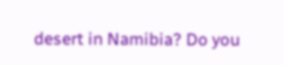desert in Namibia? Do you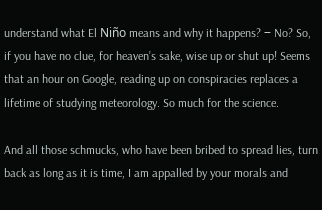understand what El Niño means and why it happens? ‒ No? So, if you have no clue, for heaven’s sake, wise up or shut up! Seems that an hour on Google, reading up on conspiracies replaces a lifetime of studying meteorology. So much for the science.

And all those schmucks, who have been bribed to spread lies, turn back as long as it is time, I am appalled by your morals and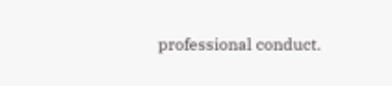professional conduct.